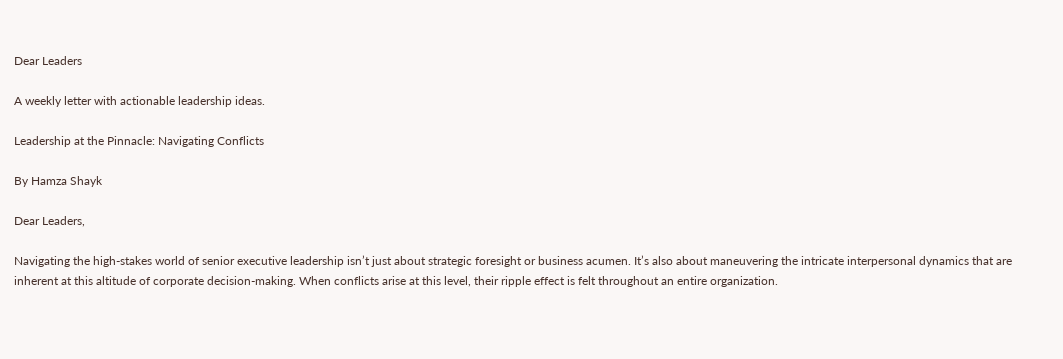Dear Leaders

A weekly letter with actionable leadership ideas.

Leadership at the Pinnacle: Navigating Conflicts

By Hamza Shayk

Dear Leaders,

Navigating the high-stakes world of senior executive leadership isn’t just about strategic foresight or business acumen. It’s also about maneuvering the intricate interpersonal dynamics that are inherent at this altitude of corporate decision-making. When conflicts arise at this level, their ripple effect is felt throughout an entire organization.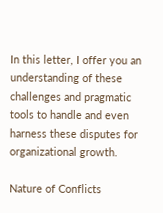In this letter, I offer you an understanding of these challenges and pragmatic tools to handle and even harness these disputes for organizational growth.

Nature of Conflicts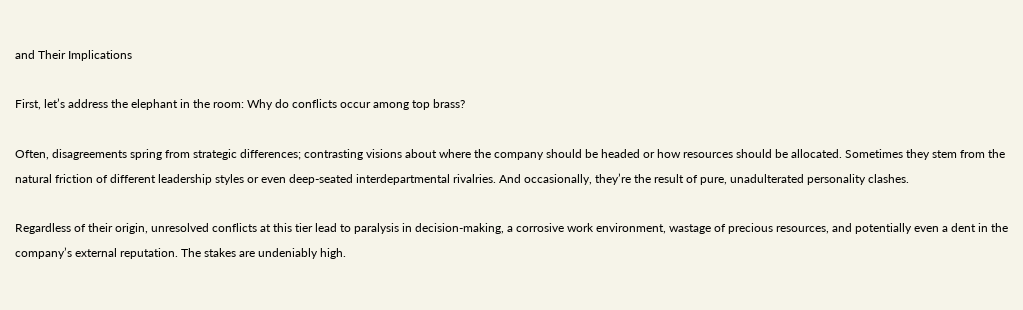and Their Implications

First, let’s address the elephant in the room: Why do conflicts occur among top brass?

Often, disagreements spring from strategic differences; contrasting visions about where the company should be headed or how resources should be allocated. Sometimes they stem from the natural friction of different leadership styles or even deep-seated interdepartmental rivalries. And occasionally, they’re the result of pure, unadulterated personality clashes.

Regardless of their origin, unresolved conflicts at this tier lead to paralysis in decision-making, a corrosive work environment, wastage of precious resources, and potentially even a dent in the company’s external reputation. The stakes are undeniably high.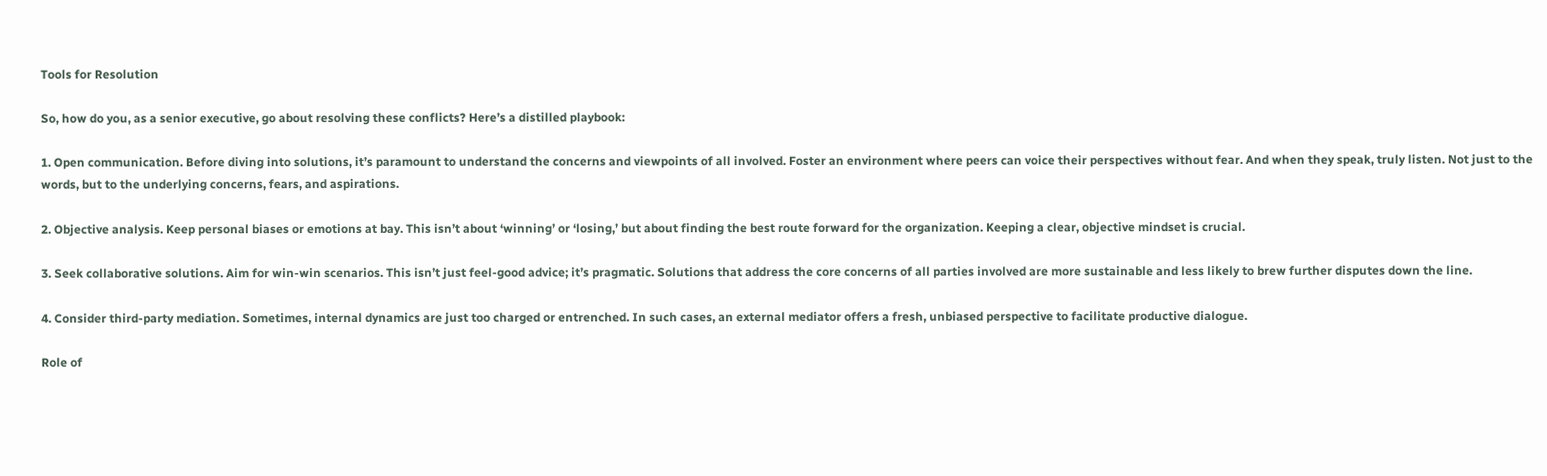Tools for Resolution

So, how do you, as a senior executive, go about resolving these conflicts? Here’s a distilled playbook:

1. Open communication. Before diving into solutions, it’s paramount to understand the concerns and viewpoints of all involved. Foster an environment where peers can voice their perspectives without fear. And when they speak, truly listen. Not just to the words, but to the underlying concerns, fears, and aspirations.

2. Objective analysis. Keep personal biases or emotions at bay. This isn’t about ‘winning’ or ‘losing,’ but about finding the best route forward for the organization. Keeping a clear, objective mindset is crucial.

3. Seek collaborative solutions. Aim for win-win scenarios. This isn’t just feel-good advice; it’s pragmatic. Solutions that address the core concerns of all parties involved are more sustainable and less likely to brew further disputes down the line.

4. Consider third-party mediation. Sometimes, internal dynamics are just too charged or entrenched. In such cases, an external mediator offers a fresh, unbiased perspective to facilitate productive dialogue.

Role of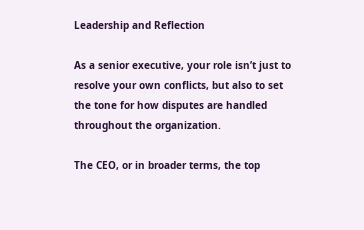Leadership and Reflection

As a senior executive, your role isn’t just to resolve your own conflicts, but also to set the tone for how disputes are handled throughout the organization.

The CEO, or in broader terms, the top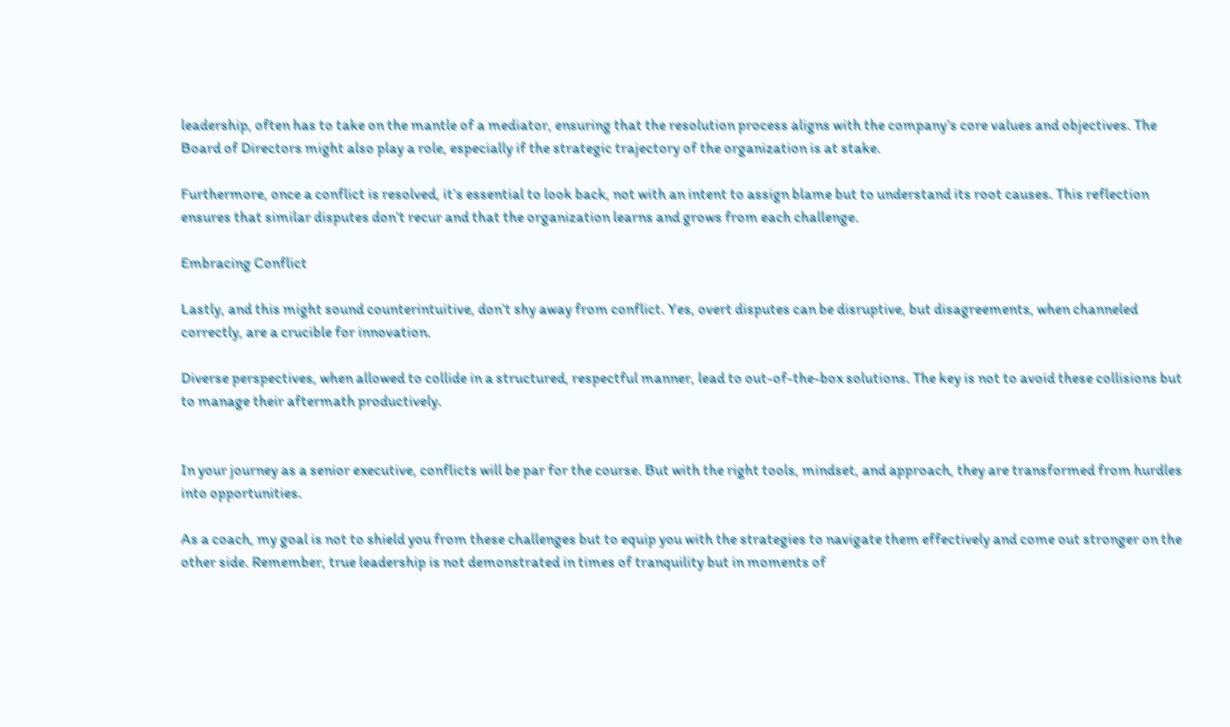leadership, often has to take on the mantle of a mediator, ensuring that the resolution process aligns with the company’s core values and objectives. The Board of Directors might also play a role, especially if the strategic trajectory of the organization is at stake.

Furthermore, once a conflict is resolved, it’s essential to look back, not with an intent to assign blame but to understand its root causes. This reflection ensures that similar disputes don’t recur and that the organization learns and grows from each challenge.

Embracing Conflict

Lastly, and this might sound counterintuitive, don’t shy away from conflict. Yes, overt disputes can be disruptive, but disagreements, when channeled correctly, are a crucible for innovation.

Diverse perspectives, when allowed to collide in a structured, respectful manner, lead to out-of-the-box solutions. The key is not to avoid these collisions but to manage their aftermath productively.


In your journey as a senior executive, conflicts will be par for the course. But with the right tools, mindset, and approach, they are transformed from hurdles into opportunities.

As a coach, my goal is not to shield you from these challenges but to equip you with the strategies to navigate them effectively and come out stronger on the other side. Remember, true leadership is not demonstrated in times of tranquility but in moments of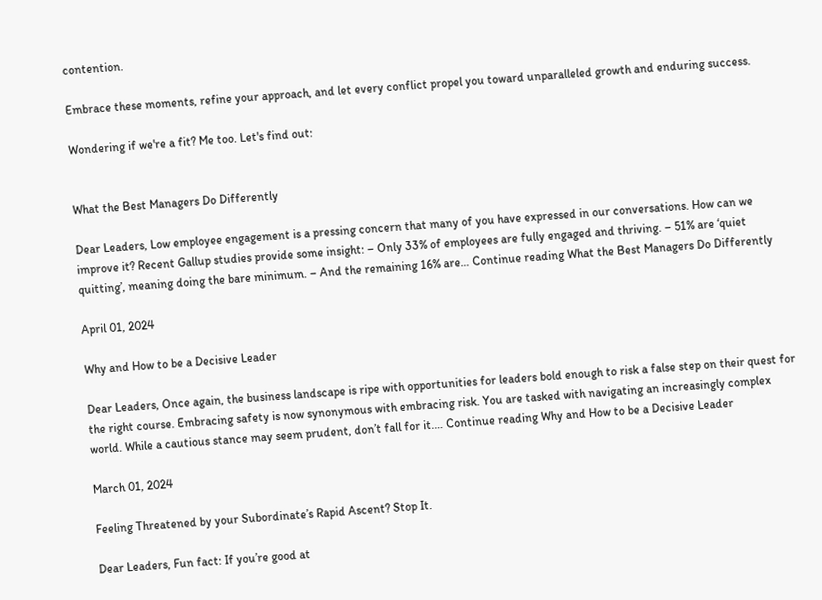contention.

Embrace these moments, refine your approach, and let every conflict propel you toward unparalleled growth and enduring success.

Wondering if we're a fit? Me too. Let's find out:


What the Best Managers Do Differently

Dear Leaders, Low employee engagement is a pressing concern that many of you have expressed in our conversations. How can we improve it? Recent Gallup studies provide some insight: – Only 33% of employees are fully engaged and thriving. – 51% are ‘quiet quitting’, meaning doing the bare minimum. – And the remaining 16% are… Continue reading What the Best Managers Do Differently

April 01, 2024

Why and How to be a Decisive Leader

Dear Leaders, Once again, the business landscape is ripe with opportunities for leaders bold enough to risk a false step on their quest for the right course. Embracing safety is now synonymous with embracing risk. You are tasked with navigating an increasingly complex world. While a cautious stance may seem prudent, don’t fall for it.… Continue reading Why and How to be a Decisive Leader

March 01, 2024

Feeling Threatened by your Subordinate’s Rapid Ascent? Stop It.

Dear Leaders, Fun fact: If you’re good at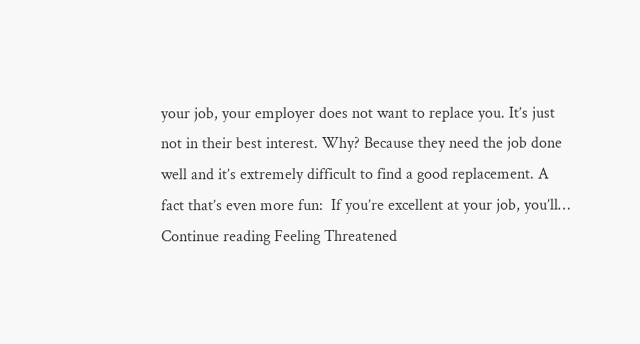your job, your employer does not want to replace you. It’s just not in their best interest. Why? Because they need the job done well and it’s extremely difficult to find a good replacement. A fact that’s even more fun:  If you’re excellent at your job, you’ll… Continue reading Feeling Threatened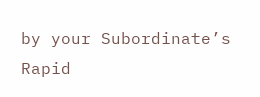by your Subordinate’s Rapid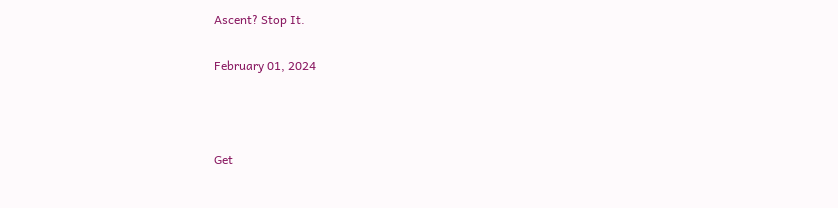Ascent? Stop It.

February 01, 2024



Get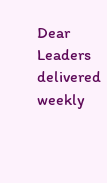Dear Leaders delivered weekly